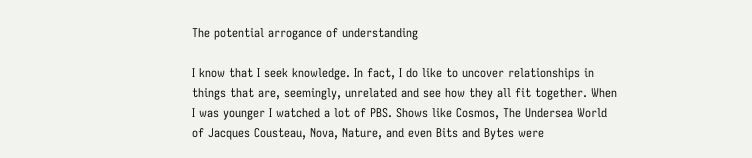The potential arrogance of understanding

I know that I seek knowledge. In fact, I do like to uncover relationships in things that are, seemingly, unrelated and see how they all fit together. When I was younger I watched a lot of PBS. Shows like Cosmos, The Undersea World of Jacques Cousteau, Nova, Nature, and even Bits and Bytes were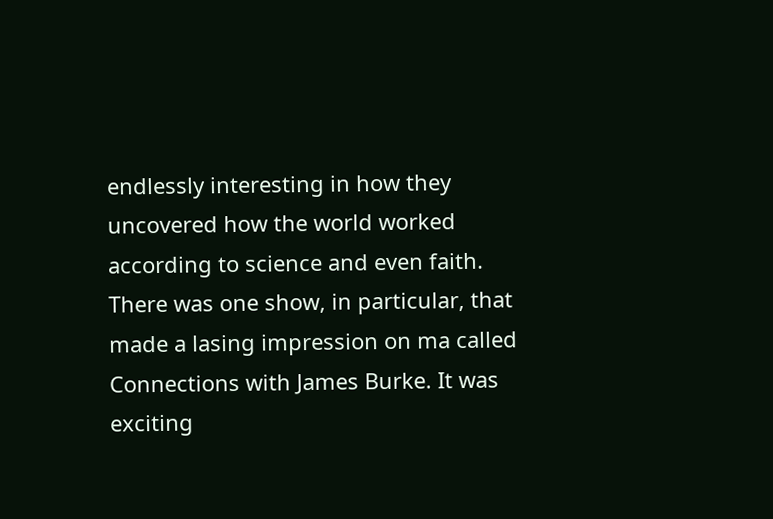endlessly interesting in how they uncovered how the world worked according to science and even faith. There was one show, in particular, that made a lasing impression on ma called Connections with James Burke. It was exciting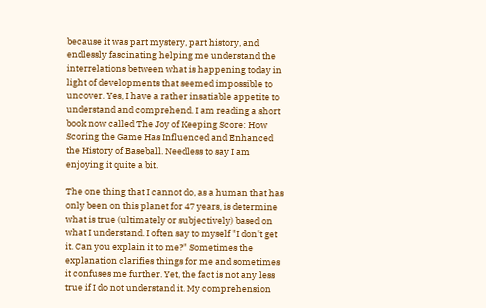because it was part mystery, part history, and endlessly fascinating helping me understand the interrelations between what is happening today in light of developments that seemed impossible to uncover. Yes, I have a rather insatiable appetite to understand and comprehend. I am reading a short book now called The Joy of Keeping Score: How Scoring the Game Has Influenced and Enhanced the History of Baseball. Needless to say I am enjoying it quite a bit.

The one thing that I cannot do, as a human that has only been on this planet for 47 years, is determine what is true (ultimately or subjectively) based on what I understand. I often say to myself "I don't get it. Can you explain it to me?" Sometimes the explanation clarifies things for me and sometimes it confuses me further. Yet, the fact is not any less true if I do not understand it. My comprehension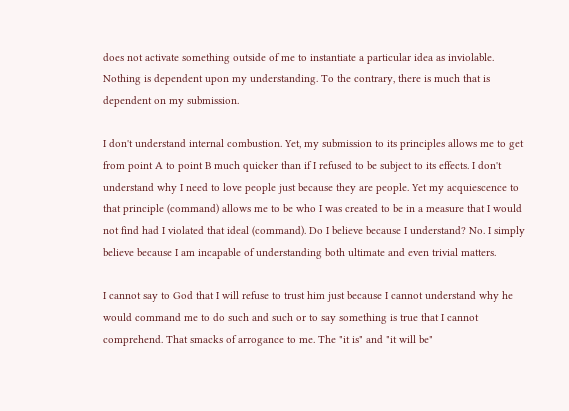does not activate something outside of me to instantiate a particular idea as inviolable. Nothing is dependent upon my understanding. To the contrary, there is much that is dependent on my submission.

I don't understand internal combustion. Yet, my submission to its principles allows me to get from point A to point B much quicker than if I refused to be subject to its effects. I don't understand why I need to love people just because they are people. Yet my acquiescence to that principle (command) allows me to be who I was created to be in a measure that I would not find had I violated that ideal (command). Do I believe because I understand? No. I simply believe because I am incapable of understanding both ultimate and even trivial matters.

I cannot say to God that I will refuse to trust him just because I cannot understand why he would command me to do such and such or to say something is true that I cannot comprehend. That smacks of arrogance to me. The "it is" and "it will be"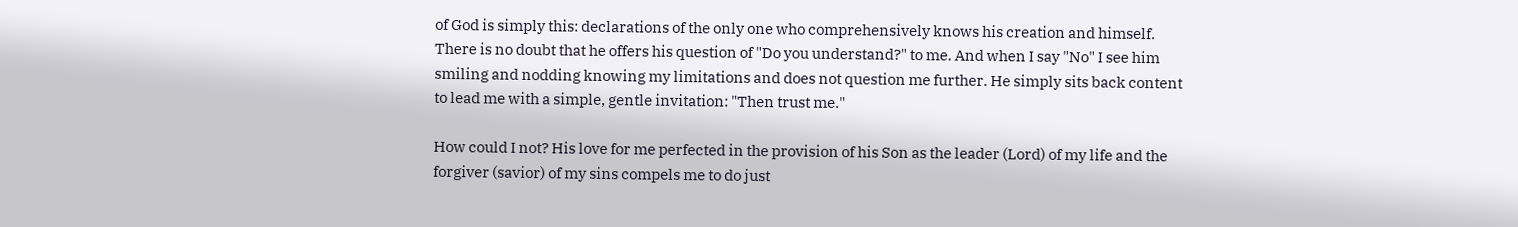of God is simply this: declarations of the only one who comprehensively knows his creation and himself. There is no doubt that he offers his question of "Do you understand?" to me. And when I say "No" I see him smiling and nodding knowing my limitations and does not question me further. He simply sits back content to lead me with a simple, gentle invitation: "Then trust me."

How could I not? His love for me perfected in the provision of his Son as the leader (Lord) of my life and the forgiver (savior) of my sins compels me to do just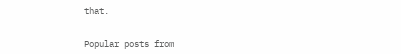that.


Popular posts from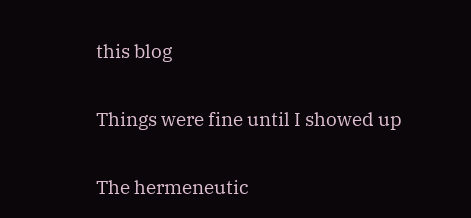this blog

Things were fine until I showed up

The hermeneutic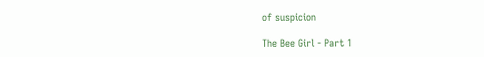of suspicion

The Bee Girl - Part 1